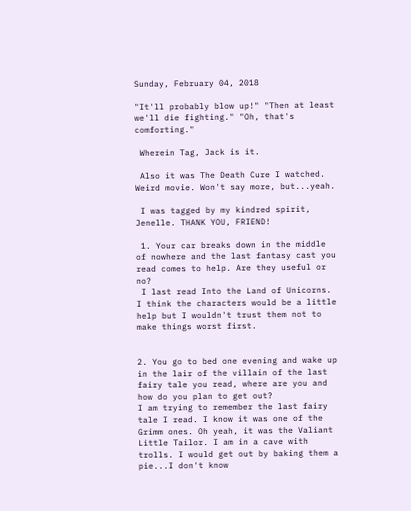Sunday, February 04, 2018

"It'll probably blow up!" "Then at least we'll die fighting." "Oh, that's comforting."

 Wherein Tag, Jack is it.

 Also it was The Death Cure I watched. Weird movie. Won't say more, but...yeah.

 I was tagged by my kindred spirit, Jenelle. THANK YOU, FRIEND!

 1. Your car breaks down in the middle of nowhere and the last fantasy cast you read comes to help. Are they useful or no?
 I last read Into the Land of Unicorns. I think the characters would be a little help but I wouldn't trust them not to make things worst first.


2. You go to bed one evening and wake up in the lair of the villain of the last fairy tale you read, where are you and how do you plan to get out?
I am trying to remember the last fairy tale I read. I know it was one of the Grimm ones. Oh yeah, it was the Valiant Little Tailor. I am in a cave with trolls. I would get out by baking them a pie...I don't know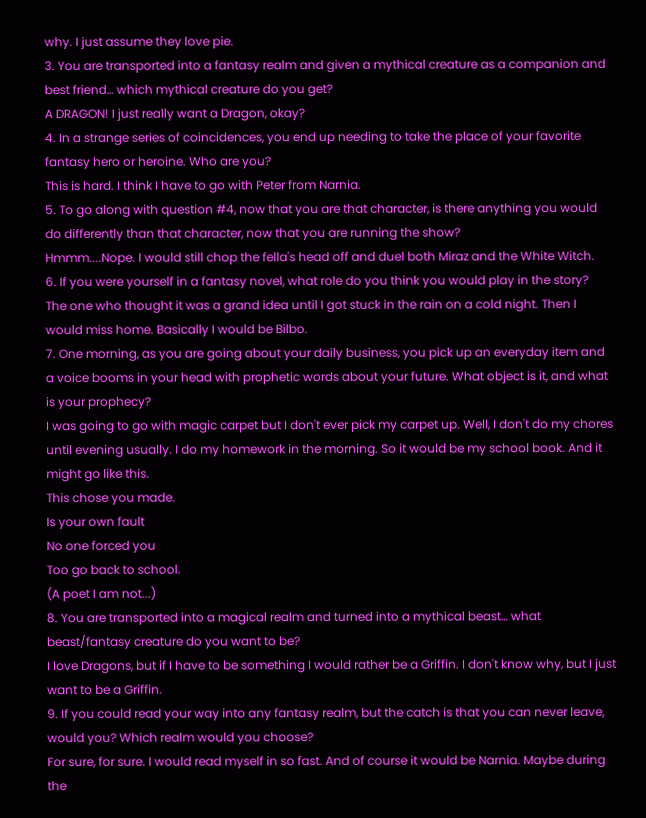why. I just assume they love pie.
3. You are transported into a fantasy realm and given a mythical creature as a companion and best friend… which mythical creature do you get?
A DRAGON! I just really want a Dragon, okay?
4. In a strange series of coincidences, you end up needing to take the place of your favorite fantasy hero or heroine. Who are you?
This is hard. I think I have to go with Peter from Narnia.
5. To go along with question #4, now that you are that character, is there anything you would do differently than that character, now that you are running the show?
Hmmm....Nope. I would still chop the fella's head off and duel both Miraz and the White Witch.
6. If you were yourself in a fantasy novel, what role do you think you would play in the story?
The one who thought it was a grand idea until I got stuck in the rain on a cold night. Then I would miss home. Basically I would be Bilbo.
7. One morning, as you are going about your daily business, you pick up an everyday item and a voice booms in your head with prophetic words about your future. What object is it, and what is your prophecy?
I was going to go with magic carpet but I don't ever pick my carpet up. Well, I don't do my chores until evening usually. I do my homework in the morning. So it would be my school book. And it might go like this.
This chose you made.
Is your own fault
No one forced you
Too go back to school.
(A poet I am not...)
8. You are transported into a magical realm and turned into a mythical beast… what beast/fantasy creature do you want to be?
I love Dragons, but if I have to be something I would rather be a Griffin. I don't know why, but I just want to be a Griffin.
9. If you could read your way into any fantasy realm, but the catch is that you can never leave, would you? Which realm would you choose?
For sure, for sure. I would read myself in so fast. And of course it would be Narnia. Maybe during the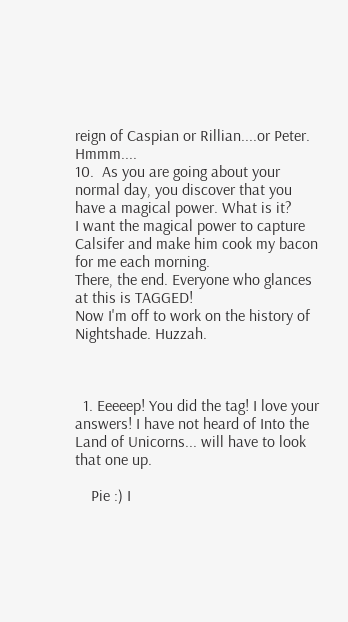reign of Caspian or Rillian....or Peter. Hmmm....
10.  As you are going about your normal day, you discover that you have a magical power. What is it?
I want the magical power to capture Calsifer and make him cook my bacon for me each morning.
There, the end. Everyone who glances at this is TAGGED!
Now I'm off to work on the history of Nightshade. Huzzah.



  1. Eeeeep! You did the tag! I love your answers! I have not heard of Into the Land of Unicorns... will have to look that one up.

    Pie :) I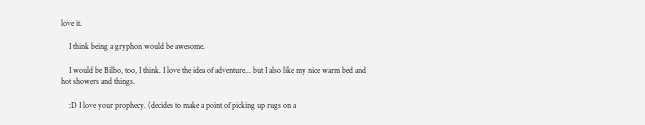love it.

    I think being a gryphon would be awesome.

    I would be Bilbo, too, I think. I love the idea of adventure... but I also like my nice warm bed and hot showers and things.

    :D I love your prophecy. (decides to make a point of picking up rugs on a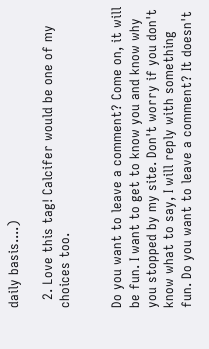daily basis....)

  2. Love this tag! Calcifer would be one of my choices too.


Do you want to leave a comment? Come on, it will be fun. I want to get to know you and know why you stopped by my site. Don't worry if you don't know what to say, I will reply with something fun. Do you want to leave a comment? It doesn't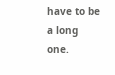have to be a long one.